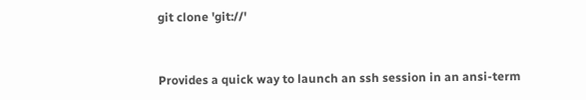git clone 'git://'


Provides a quick way to launch an ssh session in an ansi-term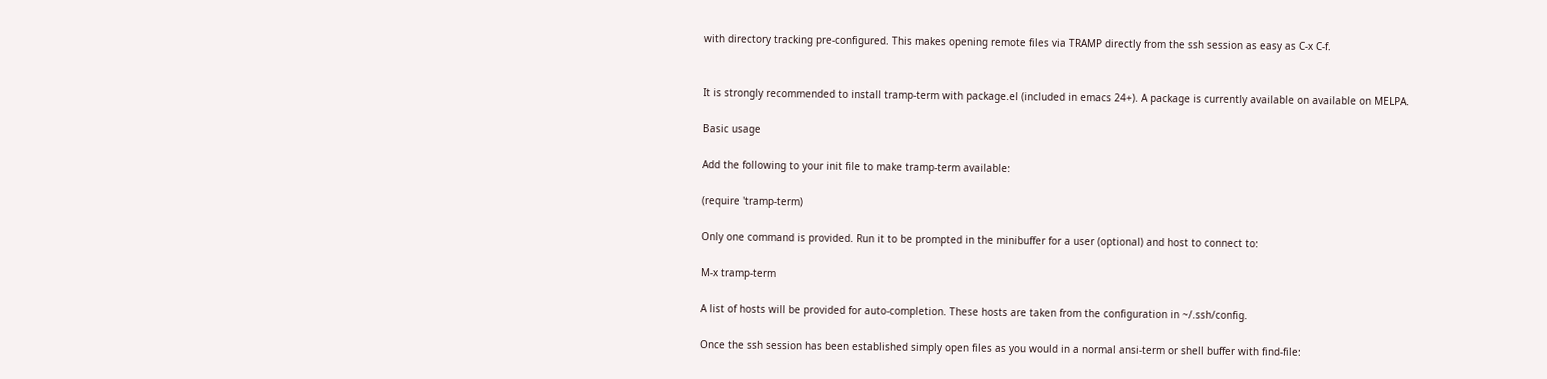with directory tracking pre-configured. This makes opening remote files via TRAMP directly from the ssh session as easy as C-x C-f.


It is strongly recommended to install tramp-term with package.el (included in emacs 24+). A package is currently available on available on MELPA.

Basic usage

Add the following to your init file to make tramp-term available:

(require 'tramp-term)

Only one command is provided. Run it to be prompted in the minibuffer for a user (optional) and host to connect to:

M-x tramp-term

A list of hosts will be provided for auto-completion. These hosts are taken from the configuration in ~/.ssh/config.

Once the ssh session has been established simply open files as you would in a normal ansi-term or shell buffer with find-file: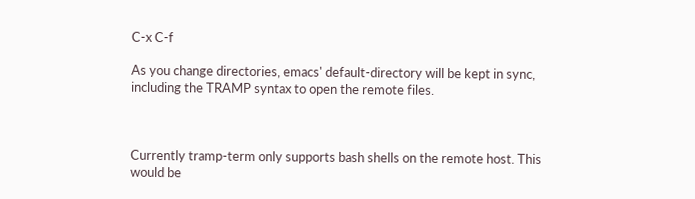C-x C-f

As you change directories, emacs' default-directory will be kept in sync, including the TRAMP syntax to open the remote files.



Currently tramp-term only supports bash shells on the remote host. This would be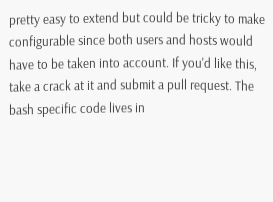pretty easy to extend but could be tricky to make configurable since both users and hosts would have to be taken into account. If you'd like this, take a crack at it and submit a pull request. The bash specific code lives in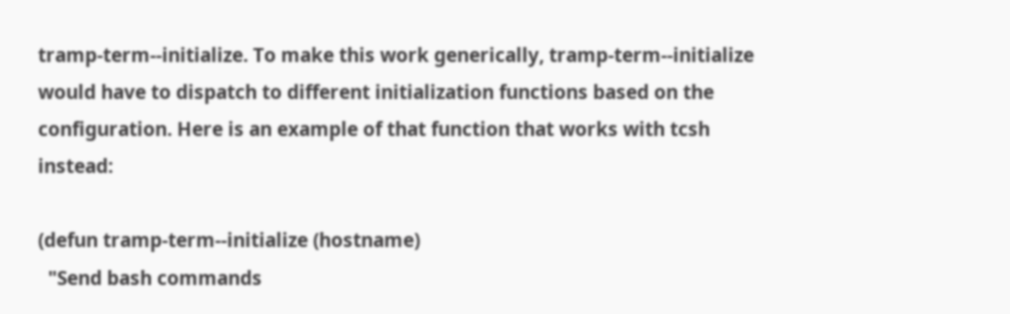tramp-term--initialize. To make this work generically, tramp-term--initialize would have to dispatch to different initialization functions based on the configuration. Here is an example of that function that works with tcsh instead:

(defun tramp-term--initialize (hostname)
  "Send bash commands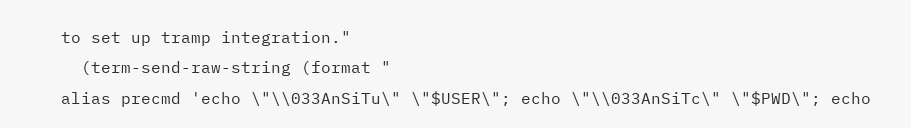to set up tramp integration."
  (term-send-raw-string (format "
alias precmd 'echo \"\\033AnSiTu\" \"$USER\"; echo \"\\033AnSiTc\" \"$PWD\"; echo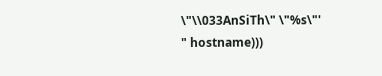\"\\033AnSiTh\" \"%s\"'
" hostname)))